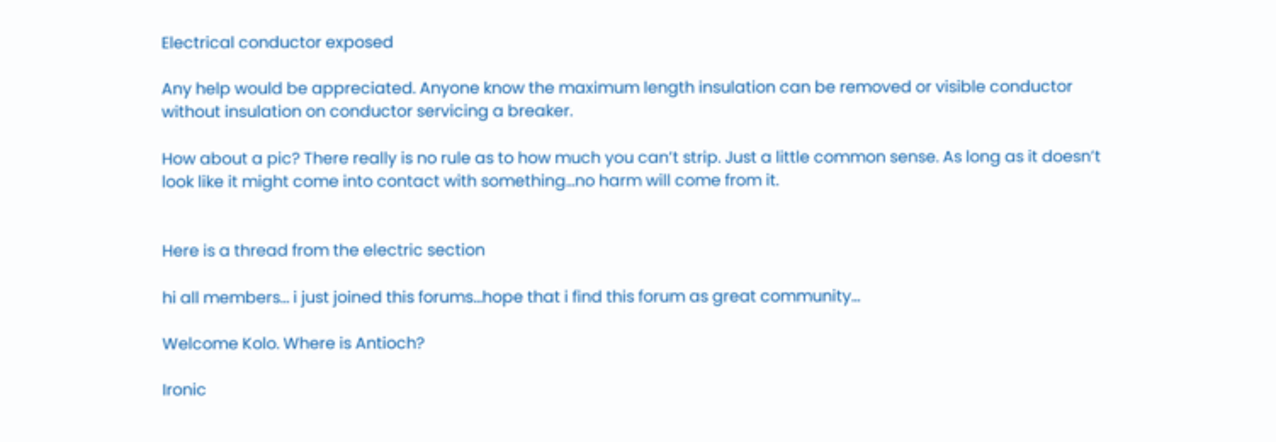Electrical conductor exposed

Any help would be appreciated. Anyone know the maximum length insulation can be removed or visible conductor without insulation on conductor servicing a breaker.

How about a pic? There really is no rule as to how much you can’t strip. Just a little common sense. As long as it doesn’t look like it might come into contact with something…no harm will come from it.


Here is a thread from the electric section

hi all members… i just joined this forums…hope that i find this forum as great community…

Welcome Kolo. Where is Antioch?

Ironic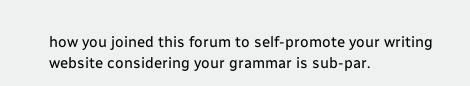how you joined this forum to self-promote your writing website considering your grammar is sub-par.